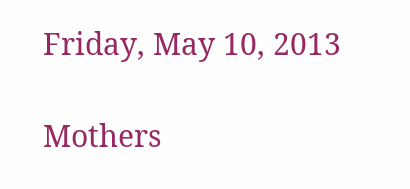Friday, May 10, 2013

Mothers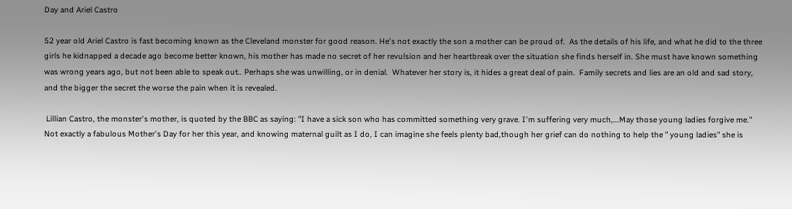Day and Ariel Castro

52 year old Ariel Castro is fast becoming known as the Cleveland monster for good reason. He's not exactly the son a mother can be proud of.  As the details of his life, and what he did to the three girls he kidnapped a decade ago become better known, his mother has made no secret of her revulsion and her heartbreak over the situation she finds herself in. She must have known something was wrong years ago, but not been able to speak out.. Perhaps she was unwilling, or in denial.  Whatever her story is, it hides a great deal of pain.  Family secrets and lies are an old and sad story, and the bigger the secret the worse the pain when it is revealed.

 Lillian Castro, the monster's mother, is quoted by the BBC as saying: "I have a sick son who has committed something very grave. I'm suffering very much,...May those young ladies forgive me."  Not exactly a fabulous Mother's Day for her this year, and knowing maternal guilt as I do, I can imagine she feels plenty bad,though her grief can do nothing to help the " young ladies" she is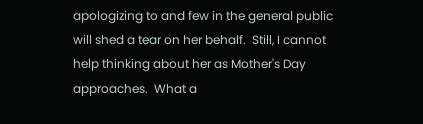apologizing to and few in the general public will shed a tear on her behalf.  Still, I cannot help thinking about her as Mother's Day approaches.  What a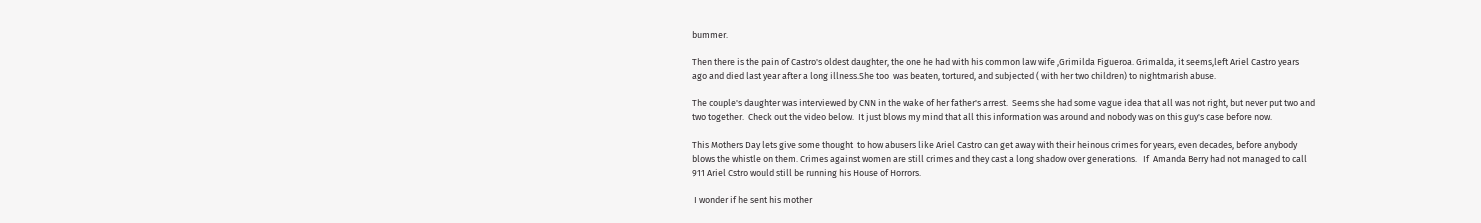bummer.

Then there is the pain of Castro's oldest daughter, the one he had with his common law wife ,Grimilda Figueroa. Grimalda, it seems,left Ariel Castro years ago and died last year after a long illness.She too  was beaten, tortured, and subjected ( with her two children) to nightmarish abuse.

The couple's daughter was interviewed by CNN in the wake of her father's arrest.  Seems she had some vague idea that all was not right, but never put two and two together.  Check out the video below.  It just blows my mind that all this information was around and nobody was on this guy's case before now.

This Mothers Day lets give some thought  to how abusers like Ariel Castro can get away with their heinous crimes for years, even decades, before anybody blows the whistle on them. Crimes against women are still crimes and they cast a long shadow over generations.   If  Amanda Berry had not managed to call 911 Ariel Cstro would still be running his House of Horrors.

 I wonder if he sent his mother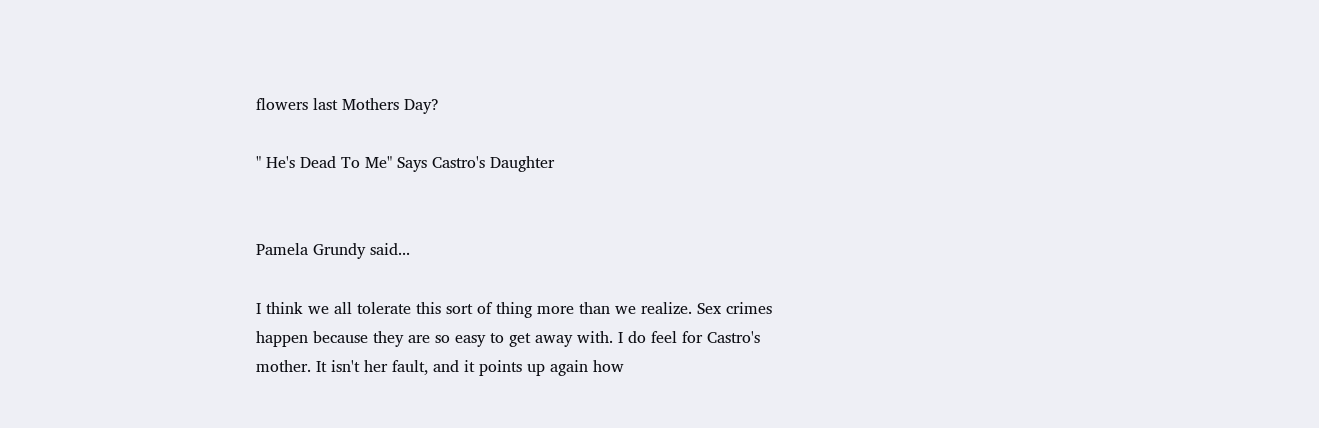flowers last Mothers Day?

" He's Dead To Me" Says Castro's Daughter


Pamela Grundy said...

I think we all tolerate this sort of thing more than we realize. Sex crimes happen because they are so easy to get away with. I do feel for Castro's mother. It isn't her fault, and it points up again how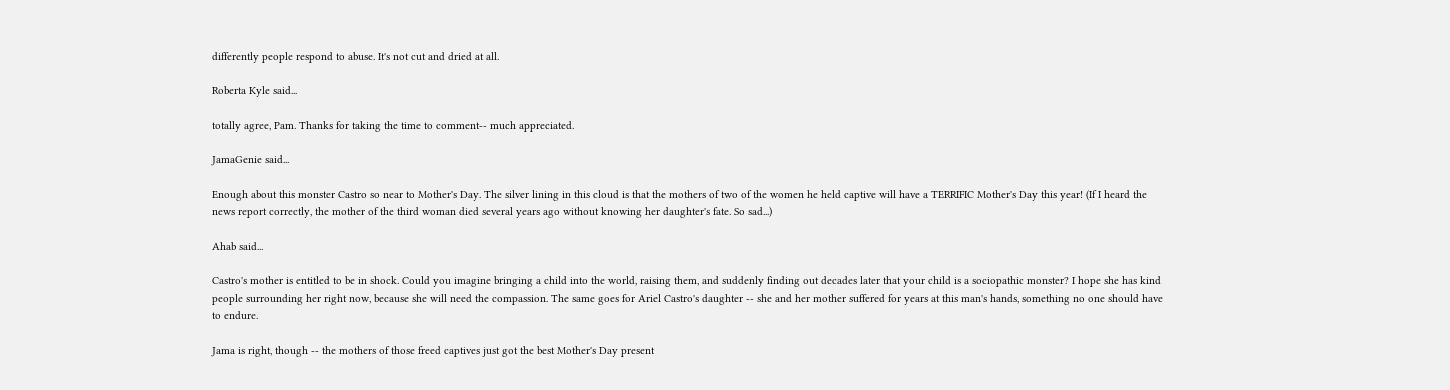differently people respond to abuse. It's not cut and dried at all.

Roberta Kyle said...

totally agree, Pam. Thanks for taking the time to comment-- much appreciated.

JamaGenie said...

Enough about this monster Castro so near to Mother's Day. The silver lining in this cloud is that the mothers of two of the women he held captive will have a TERRIFIC Mother's Day this year! (If I heard the news report correctly, the mother of the third woman died several years ago without knowing her daughter's fate. So sad...)

Ahab said...

Castro's mother is entitled to be in shock. Could you imagine bringing a child into the world, raising them, and suddenly finding out decades later that your child is a sociopathic monster? I hope she has kind people surrounding her right now, because she will need the compassion. The same goes for Ariel Castro's daughter -- she and her mother suffered for years at this man's hands, something no one should have to endure.

Jama is right, though -- the mothers of those freed captives just got the best Mother's Day present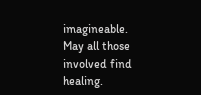imagineable. May all those involved find healing.